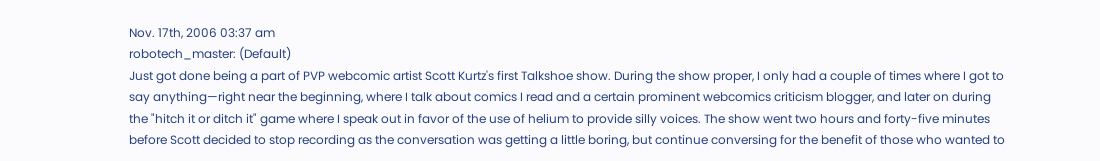Nov. 17th, 2006 03:37 am
robotech_master: (Default)
Just got done being a part of PVP webcomic artist Scott Kurtz's first Talkshoe show. During the show proper, I only had a couple of times where I got to say anything—right near the beginning, where I talk about comics I read and a certain prominent webcomics criticism blogger, and later on during the "hitch it or ditch it" game where I speak out in favor of the use of helium to provide silly voices. The show went two hours and forty-five minutes before Scott decided to stop recording as the conversation was getting a little boring, but continue conversing for the benefit of those who wanted to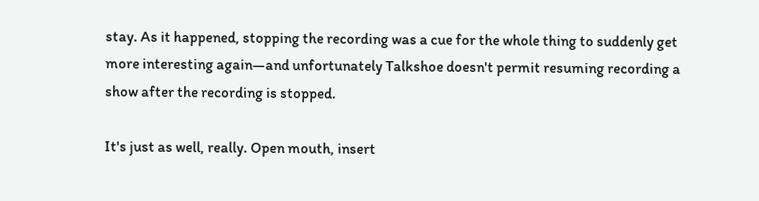stay. As it happened, stopping the recording was a cue for the whole thing to suddenly get more interesting again—and unfortunately Talkshoe doesn't permit resuming recording a show after the recording is stopped.

It's just as well, really. Open mouth, insert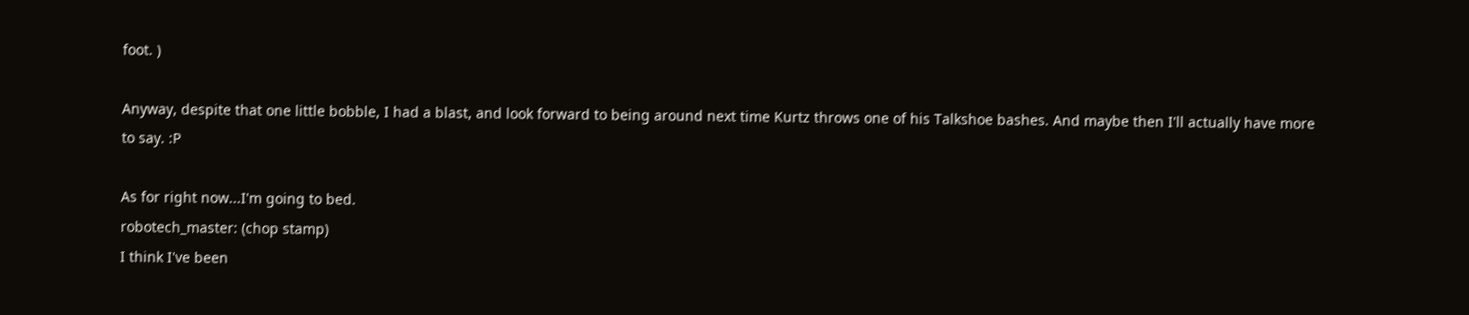foot. )

Anyway, despite that one little bobble, I had a blast, and look forward to being around next time Kurtz throws one of his Talkshoe bashes. And maybe then I'll actually have more to say. :P

As for right now...I'm going to bed.
robotech_master: (chop stamp)
I think I've been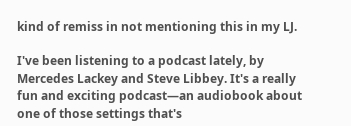kind of remiss in not mentioning this in my LJ.

I've been listening to a podcast lately, by Mercedes Lackey and Steve Libbey. It's a really fun and exciting podcast—an audiobook about one of those settings that's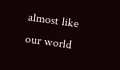almost like our world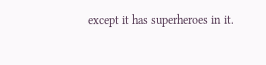except it has superheroes in it.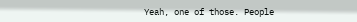Yeah, one of those. People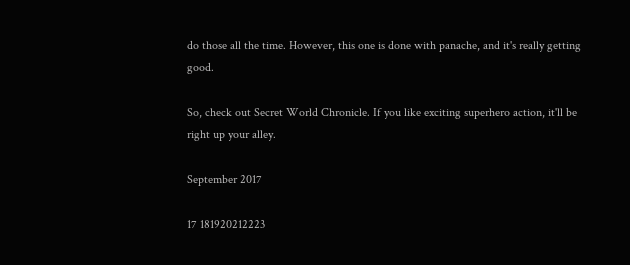do those all the time. However, this one is done with panache, and it's really getting good.

So, check out Secret World Chronicle. If you like exciting superhero action, it'll be right up your alley.

September 2017

17 181920212223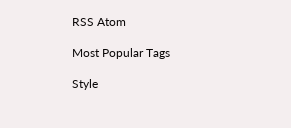RSS Atom

Most Popular Tags

Style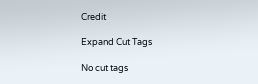Credit

Expand Cut Tags

No cut tags